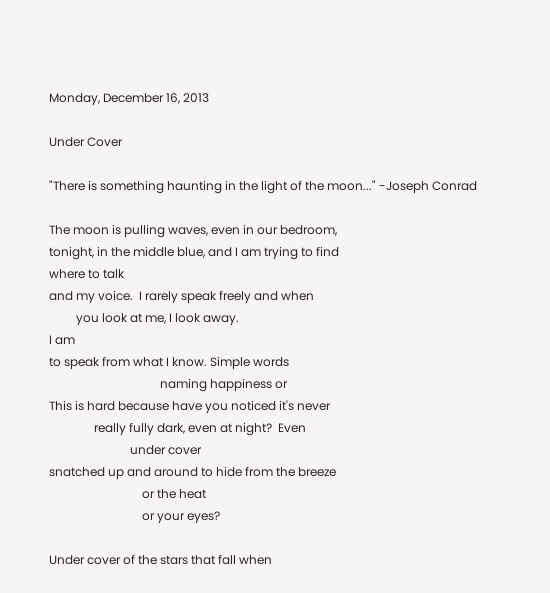Monday, December 16, 2013

Under Cover

"There is something haunting in the light of the moon..." -Joseph Conrad

The moon is pulling waves, even in our bedroom,
tonight, in the middle blue, and I am trying to find
where to talk
and my voice.  I rarely speak freely and when
         you look at me, I look away.
I am
to speak from what I know. Simple words
                                     naming happiness or
This is hard because have you noticed it's never
               really fully dark, even at night?  Even
                           under cover
snatched up and around to hide from the breeze
                               or the heat
                               or your eyes?

Under cover of the stars that fall when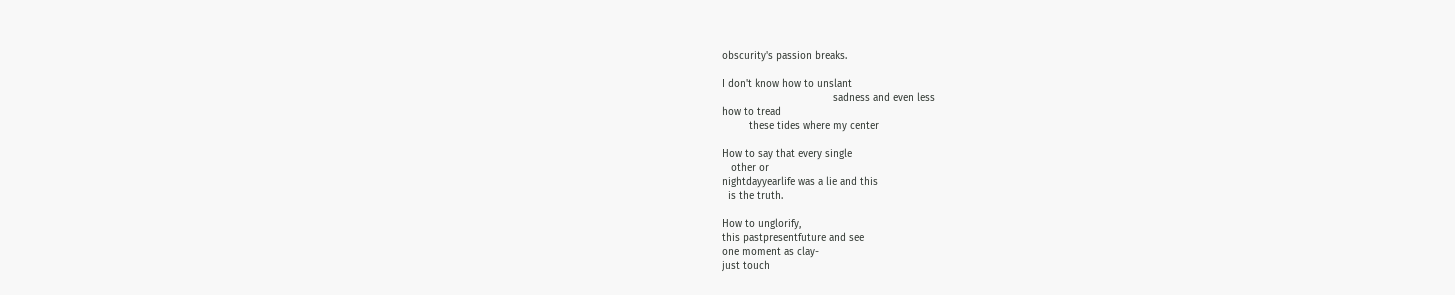obscurity's passion breaks.

I don't know how to unslant
                                     sadness and even less
how to tread
         these tides where my center

How to say that every single
   other or
nightdayyearlife was a lie and this
  is the truth.

How to unglorify,
this pastpresentfuture and see
one moment as clay-
just touch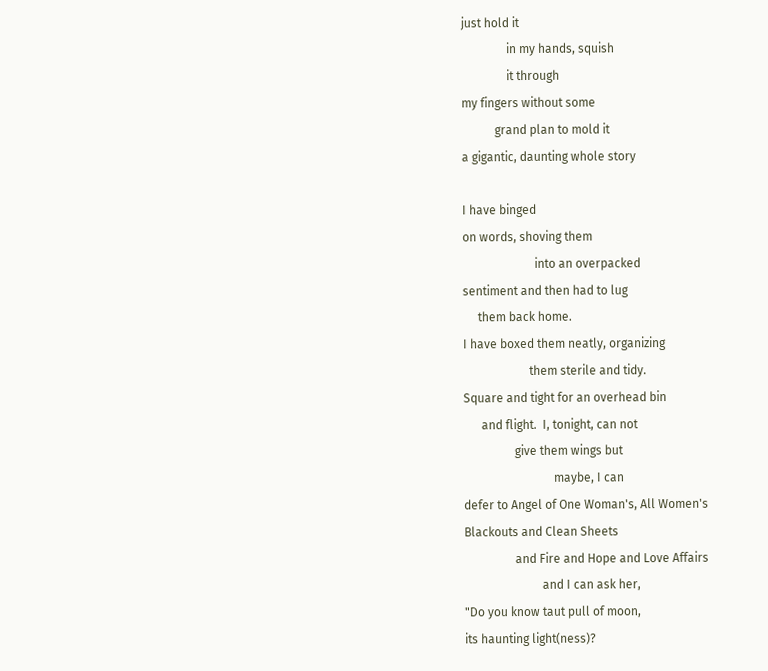just hold it
               in my hands, squish
               it through
my fingers without some
           grand plan to mold it
a gigantic, daunting whole story

I have binged
on words, shoving them
                        into an overpacked
sentiment and then had to lug
     them back home.
I have boxed them neatly, organizing
                      them sterile and tidy.
Square and tight for an overhead bin
      and flight.  I, tonight, can not
                 give them wings but
                              maybe, I can
defer to Angel of One Woman's, All Women's
Blackouts and Clean Sheets
                 and Fire and Hope and Love Affairs
                          and I can ask her,
"Do you know taut pull of moon,
its haunting light(ness)?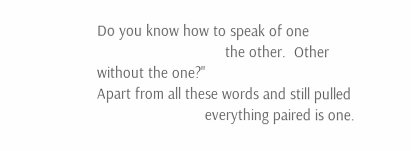Do you know how to speak of one
                                the other.  Other
without the one?"
Apart from all these words and still pulled
                           everything paired is one.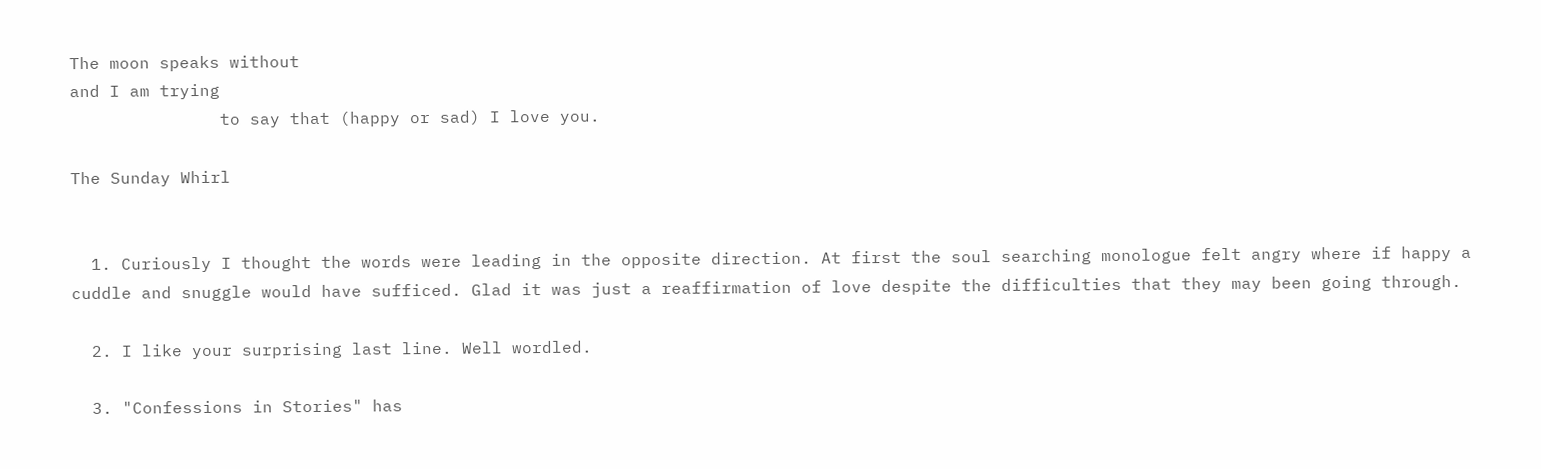The moon speaks without
and I am trying
               to say that (happy or sad) I love you.

The Sunday Whirl


  1. Curiously I thought the words were leading in the opposite direction. At first the soul searching monologue felt angry where if happy a cuddle and snuggle would have sufficed. Glad it was just a reaffirmation of love despite the difficulties that they may been going through.

  2. I like your surprising last line. Well wordled.

  3. "Confessions in Stories" has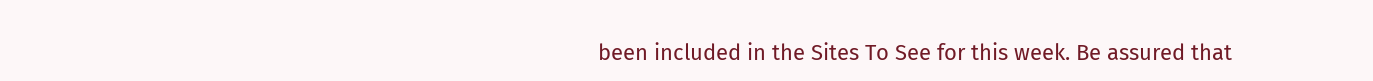been included in the Sites To See for this week. Be assured that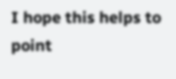I hope this helps to point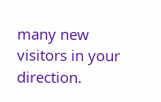many new visitors in your direction.